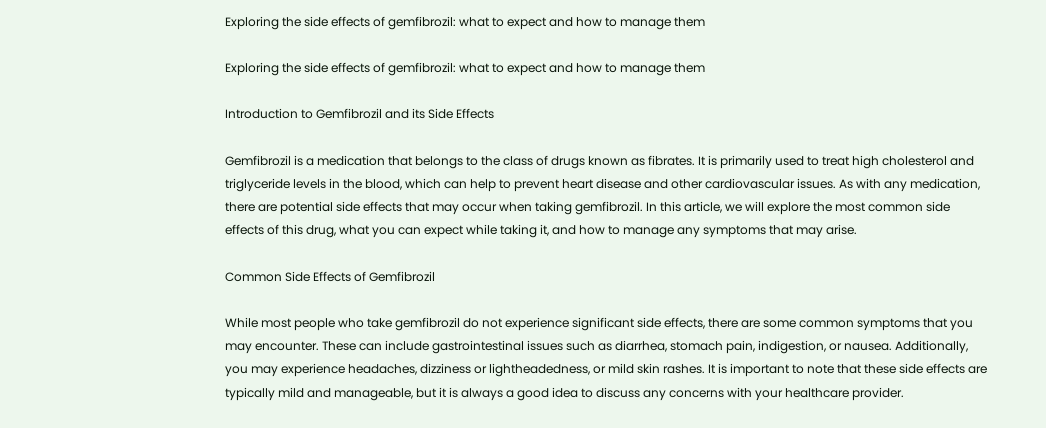Exploring the side effects of gemfibrozil: what to expect and how to manage them

Exploring the side effects of gemfibrozil: what to expect and how to manage them

Introduction to Gemfibrozil and its Side Effects

Gemfibrozil is a medication that belongs to the class of drugs known as fibrates. It is primarily used to treat high cholesterol and triglyceride levels in the blood, which can help to prevent heart disease and other cardiovascular issues. As with any medication, there are potential side effects that may occur when taking gemfibrozil. In this article, we will explore the most common side effects of this drug, what you can expect while taking it, and how to manage any symptoms that may arise.

Common Side Effects of Gemfibrozil

While most people who take gemfibrozil do not experience significant side effects, there are some common symptoms that you may encounter. These can include gastrointestinal issues such as diarrhea, stomach pain, indigestion, or nausea. Additionally, you may experience headaches, dizziness or lightheadedness, or mild skin rashes. It is important to note that these side effects are typically mild and manageable, but it is always a good idea to discuss any concerns with your healthcare provider.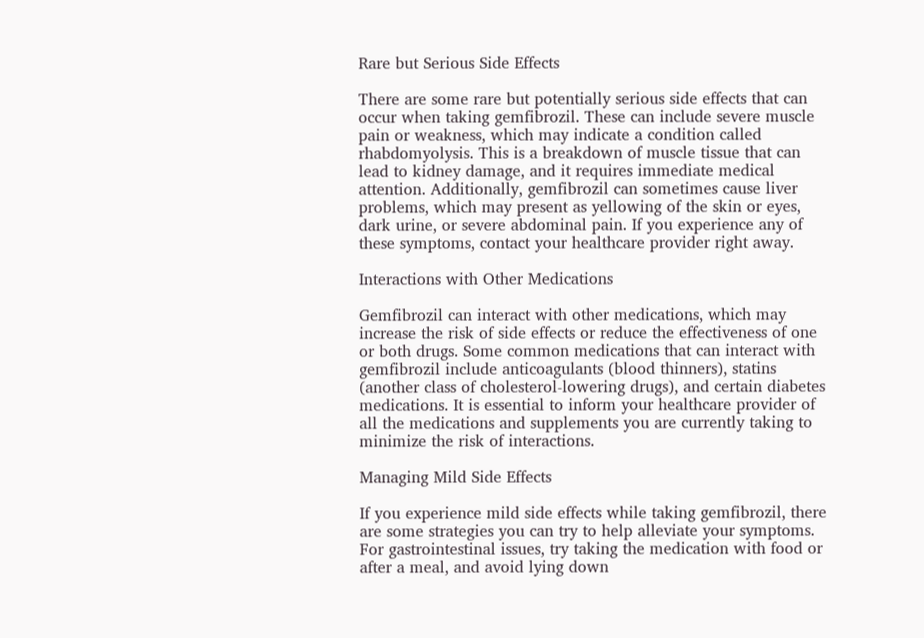Rare but Serious Side Effects

There are some rare but potentially serious side effects that can occur when taking gemfibrozil. These can include severe muscle pain or weakness, which may indicate a condition called rhabdomyolysis. This is a breakdown of muscle tissue that can lead to kidney damage, and it requires immediate medical attention. Additionally, gemfibrozil can sometimes cause liver problems, which may present as yellowing of the skin or eyes, dark urine, or severe abdominal pain. If you experience any of these symptoms, contact your healthcare provider right away.

Interactions with Other Medications

Gemfibrozil can interact with other medications, which may increase the risk of side effects or reduce the effectiveness of one or both drugs. Some common medications that can interact with gemfibrozil include anticoagulants (blood thinners), statins (another class of cholesterol-lowering drugs), and certain diabetes medications. It is essential to inform your healthcare provider of all the medications and supplements you are currently taking to minimize the risk of interactions.

Managing Mild Side Effects

If you experience mild side effects while taking gemfibrozil, there are some strategies you can try to help alleviate your symptoms. For gastrointestinal issues, try taking the medication with food or after a meal, and avoid lying down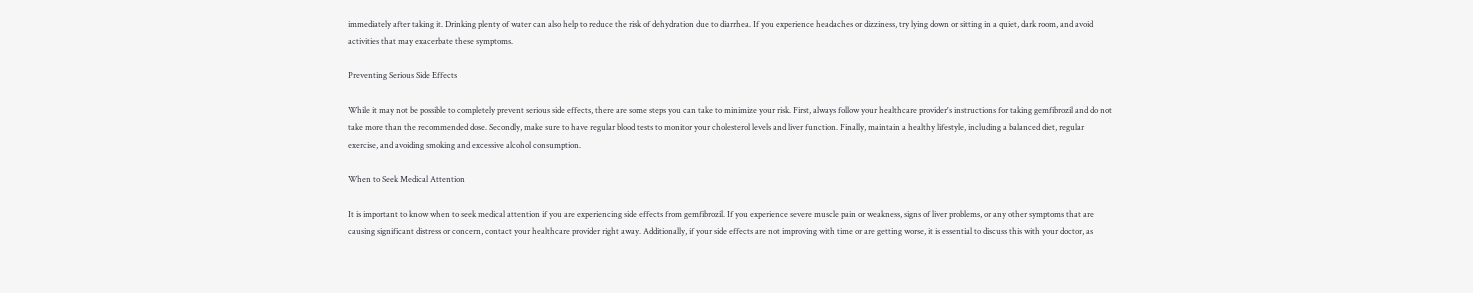immediately after taking it. Drinking plenty of water can also help to reduce the risk of dehydration due to diarrhea. If you experience headaches or dizziness, try lying down or sitting in a quiet, dark room, and avoid activities that may exacerbate these symptoms.

Preventing Serious Side Effects

While it may not be possible to completely prevent serious side effects, there are some steps you can take to minimize your risk. First, always follow your healthcare provider's instructions for taking gemfibrozil and do not take more than the recommended dose. Secondly, make sure to have regular blood tests to monitor your cholesterol levels and liver function. Finally, maintain a healthy lifestyle, including a balanced diet, regular exercise, and avoiding smoking and excessive alcohol consumption.

When to Seek Medical Attention

It is important to know when to seek medical attention if you are experiencing side effects from gemfibrozil. If you experience severe muscle pain or weakness, signs of liver problems, or any other symptoms that are causing significant distress or concern, contact your healthcare provider right away. Additionally, if your side effects are not improving with time or are getting worse, it is essential to discuss this with your doctor, as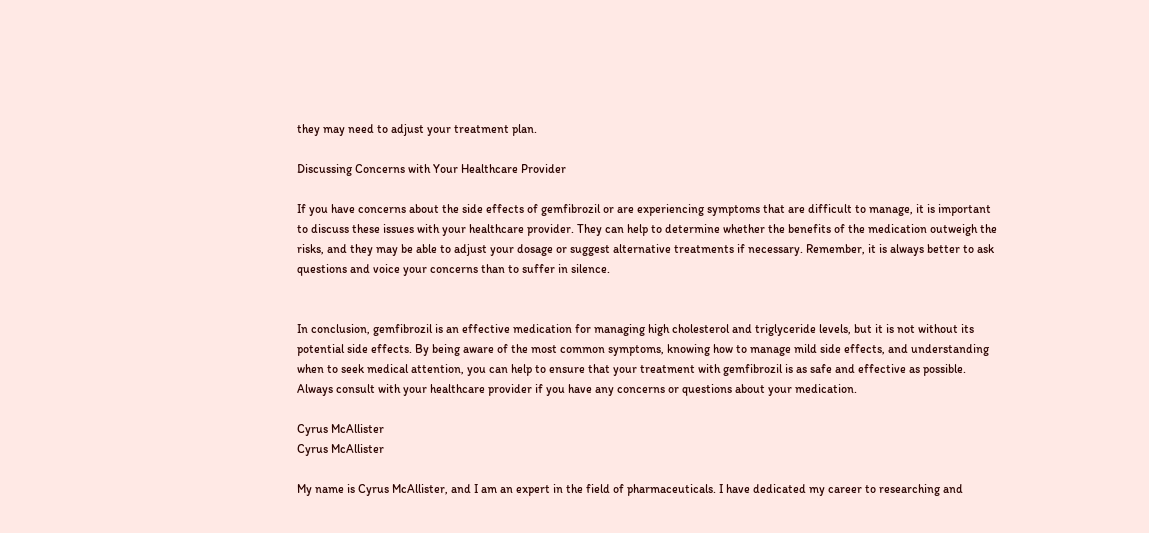they may need to adjust your treatment plan.

Discussing Concerns with Your Healthcare Provider

If you have concerns about the side effects of gemfibrozil or are experiencing symptoms that are difficult to manage, it is important to discuss these issues with your healthcare provider. They can help to determine whether the benefits of the medication outweigh the risks, and they may be able to adjust your dosage or suggest alternative treatments if necessary. Remember, it is always better to ask questions and voice your concerns than to suffer in silence.


In conclusion, gemfibrozil is an effective medication for managing high cholesterol and triglyceride levels, but it is not without its potential side effects. By being aware of the most common symptoms, knowing how to manage mild side effects, and understanding when to seek medical attention, you can help to ensure that your treatment with gemfibrozil is as safe and effective as possible. Always consult with your healthcare provider if you have any concerns or questions about your medication.

Cyrus McAllister
Cyrus McAllister

My name is Cyrus McAllister, and I am an expert in the field of pharmaceuticals. I have dedicated my career to researching and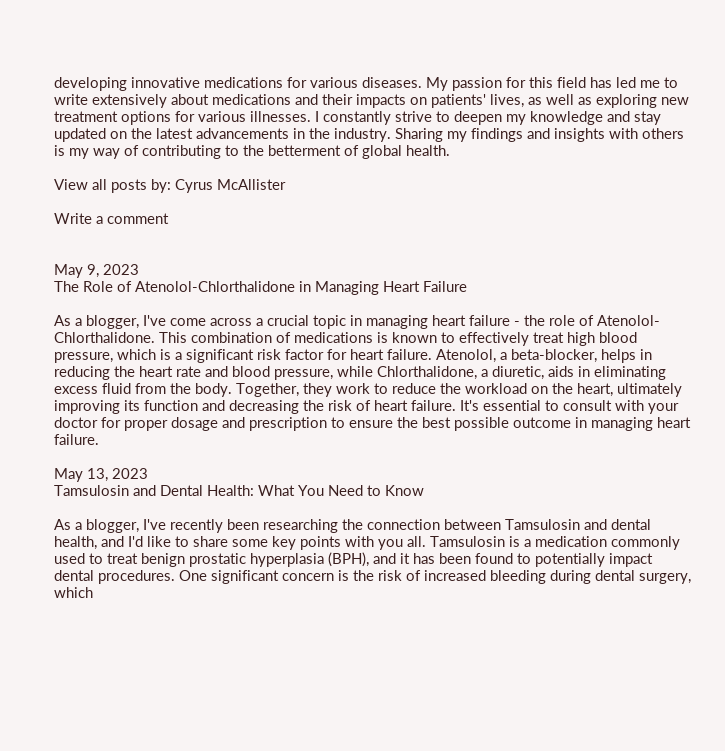developing innovative medications for various diseases. My passion for this field has led me to write extensively about medications and their impacts on patients' lives, as well as exploring new treatment options for various illnesses. I constantly strive to deepen my knowledge and stay updated on the latest advancements in the industry. Sharing my findings and insights with others is my way of contributing to the betterment of global health.

View all posts by: Cyrus McAllister

Write a comment


May 9, 2023
The Role of Atenolol-Chlorthalidone in Managing Heart Failure

As a blogger, I've come across a crucial topic in managing heart failure - the role of Atenolol-Chlorthalidone. This combination of medications is known to effectively treat high blood pressure, which is a significant risk factor for heart failure. Atenolol, a beta-blocker, helps in reducing the heart rate and blood pressure, while Chlorthalidone, a diuretic, aids in eliminating excess fluid from the body. Together, they work to reduce the workload on the heart, ultimately improving its function and decreasing the risk of heart failure. It's essential to consult with your doctor for proper dosage and prescription to ensure the best possible outcome in managing heart failure.

May 13, 2023
Tamsulosin and Dental Health: What You Need to Know

As a blogger, I've recently been researching the connection between Tamsulosin and dental health, and I'd like to share some key points with you all. Tamsulosin is a medication commonly used to treat benign prostatic hyperplasia (BPH), and it has been found to potentially impact dental procedures. One significant concern is the risk of increased bleeding during dental surgery, which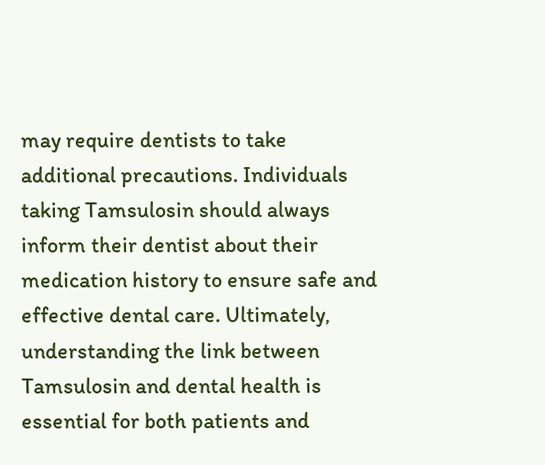may require dentists to take additional precautions. Individuals taking Tamsulosin should always inform their dentist about their medication history to ensure safe and effective dental care. Ultimately, understanding the link between Tamsulosin and dental health is essential for both patients and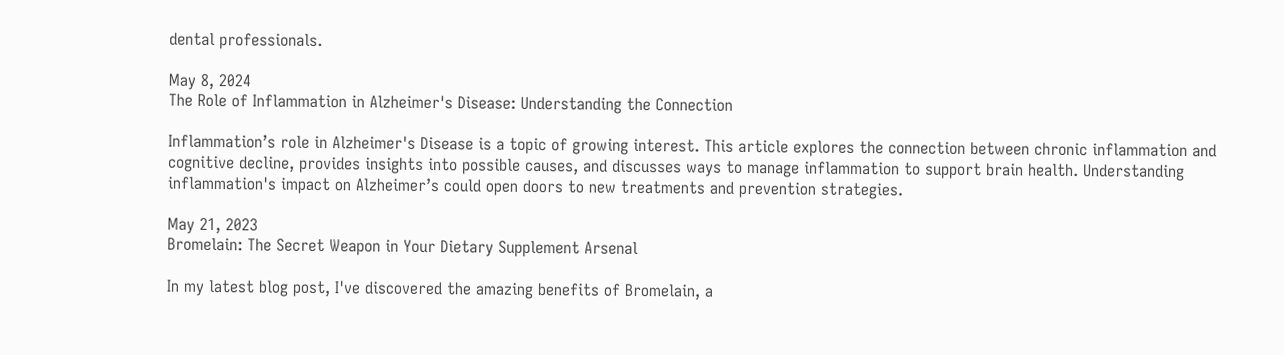dental professionals.

May 8, 2024
The Role of Inflammation in Alzheimer's Disease: Understanding the Connection

Inflammation’s role in Alzheimer's Disease is a topic of growing interest. This article explores the connection between chronic inflammation and cognitive decline, provides insights into possible causes, and discusses ways to manage inflammation to support brain health. Understanding inflammation's impact on Alzheimer’s could open doors to new treatments and prevention strategies.

May 21, 2023
Bromelain: The Secret Weapon in Your Dietary Supplement Arsenal

In my latest blog post, I've discovered the amazing benefits of Bromelain, a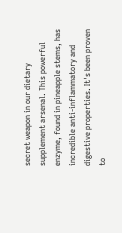secret weapon in our dietary supplement arsenal. This powerful enzyme, found in pineapple stems, has incredible anti-inflammatory and digestive properties. It's been proven to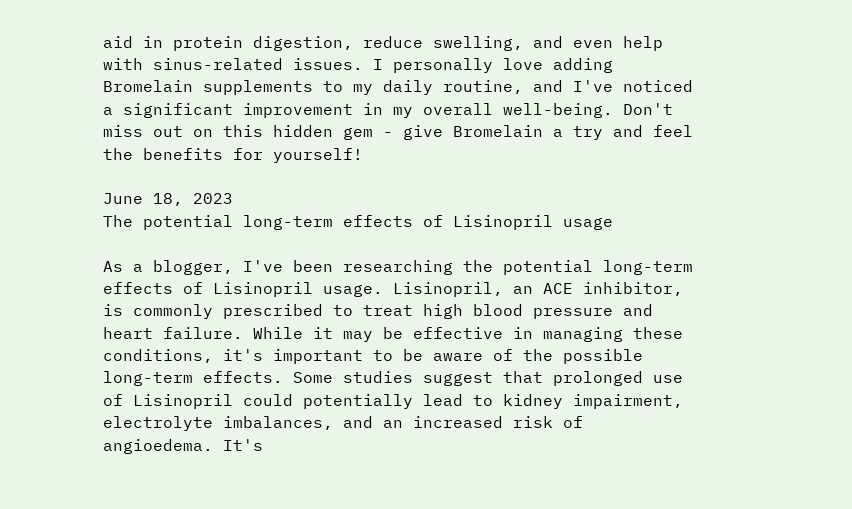aid in protein digestion, reduce swelling, and even help with sinus-related issues. I personally love adding Bromelain supplements to my daily routine, and I've noticed a significant improvement in my overall well-being. Don't miss out on this hidden gem - give Bromelain a try and feel the benefits for yourself!

June 18, 2023
The potential long-term effects of Lisinopril usage

As a blogger, I've been researching the potential long-term effects of Lisinopril usage. Lisinopril, an ACE inhibitor, is commonly prescribed to treat high blood pressure and heart failure. While it may be effective in managing these conditions, it's important to be aware of the possible long-term effects. Some studies suggest that prolonged use of Lisinopril could potentially lead to kidney impairment, electrolyte imbalances, and an increased risk of angioedema. It's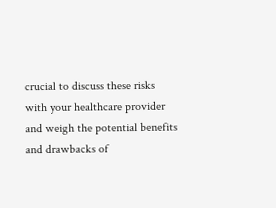crucial to discuss these risks with your healthcare provider and weigh the potential benefits and drawbacks of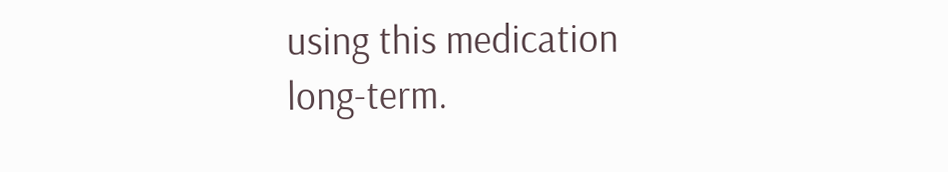using this medication long-term.